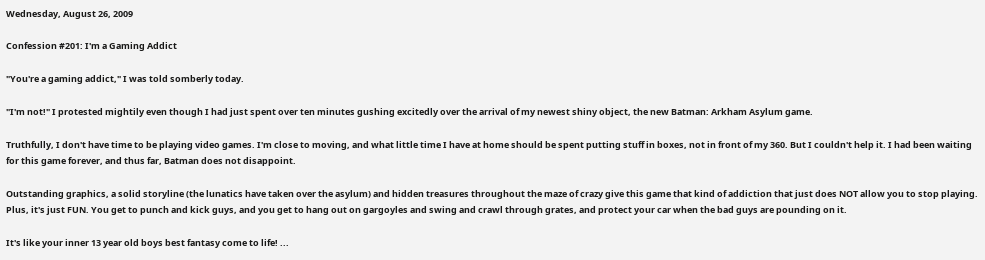Wednesday, August 26, 2009

Confession #201: I'm a Gaming Addict

"You're a gaming addict," I was told somberly today.

"I'm not!" I protested mightily even though I had just spent over ten minutes gushing excitedly over the arrival of my newest shiny object, the new Batman: Arkham Asylum game.

Truthfully, I don't have time to be playing video games. I'm close to moving, and what little time I have at home should be spent putting stuff in boxes, not in front of my 360. But I couldn't help it. I had been waiting for this game forever, and thus far, Batman does not disappoint.

Outstanding graphics, a solid storyline (the lunatics have taken over the asylum) and hidden treasures throughout the maze of crazy give this game that kind of addiction that just does NOT allow you to stop playing. Plus, it's just FUN. You get to punch and kick guys, and you get to hang out on gargoyles and swing and crawl through grates, and protect your car when the bad guys are pounding on it.

It's like your inner 13 year old boys best fantasy come to life! ...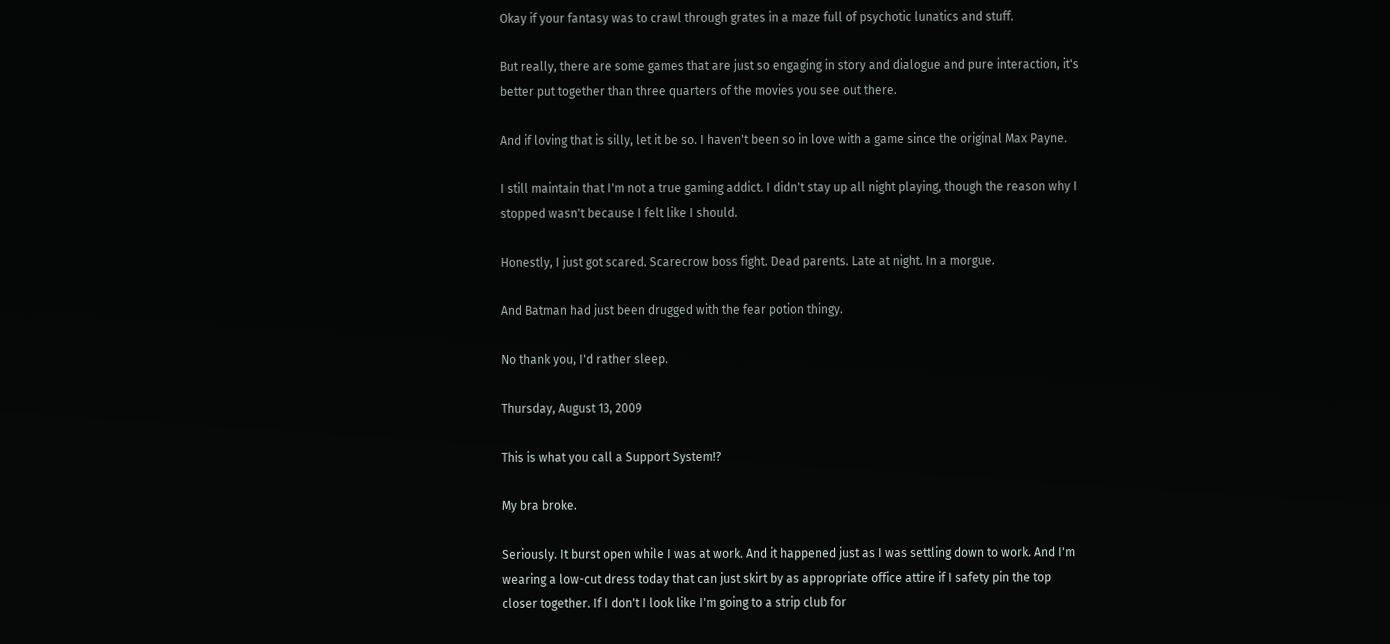Okay if your fantasy was to crawl through grates in a maze full of psychotic lunatics and stuff.

But really, there are some games that are just so engaging in story and dialogue and pure interaction, it's better put together than three quarters of the movies you see out there.

And if loving that is silly, let it be so. I haven't been so in love with a game since the original Max Payne.

I still maintain that I'm not a true gaming addict. I didn't stay up all night playing, though the reason why I stopped wasn't because I felt like I should.

Honestly, I just got scared. Scarecrow boss fight. Dead parents. Late at night. In a morgue.

And Batman had just been drugged with the fear potion thingy.

No thank you, I'd rather sleep.

Thursday, August 13, 2009

This is what you call a Support System!?

My bra broke.

Seriously. It burst open while I was at work. And it happened just as I was settling down to work. And I'm wearing a low-cut dress today that can just skirt by as appropriate office attire if I safety pin the top closer together. If I don't I look like I'm going to a strip club for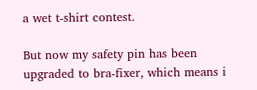a wet t-shirt contest.

But now my safety pin has been upgraded to bra-fixer, which means i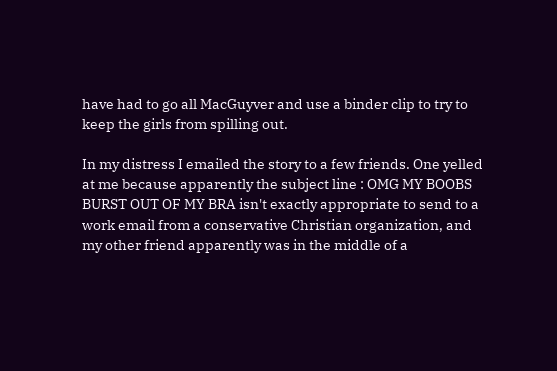have had to go all MacGuyver and use a binder clip to try to keep the girls from spilling out.

In my distress I emailed the story to a few friends. One yelled at me because apparently the subject line : OMG MY BOOBS BURST OUT OF MY BRA isn't exactly appropriate to send to a work email from a conservative Christian organization, and my other friend apparently was in the middle of a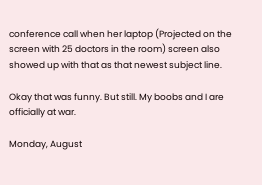conference call when her laptop (Projected on the screen with 25 doctors in the room) screen also showed up with that as that newest subject line.

Okay that was funny. But still. My boobs and I are officially at war.

Monday, August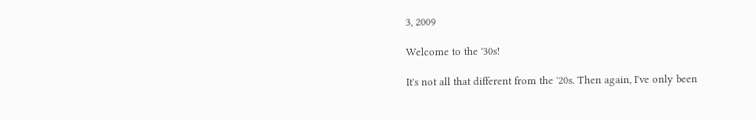3, 2009

Welcome to the '30s!

It's not all that different from the '20s. Then again, I've only been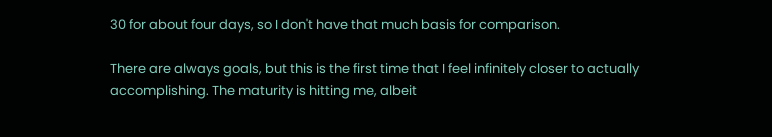30 for about four days, so I don't have that much basis for comparison.

There are always goals, but this is the first time that I feel infinitely closer to actually accomplishing. The maturity is hitting me, albeit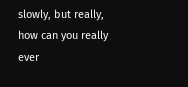slowly, but really, how can you really ever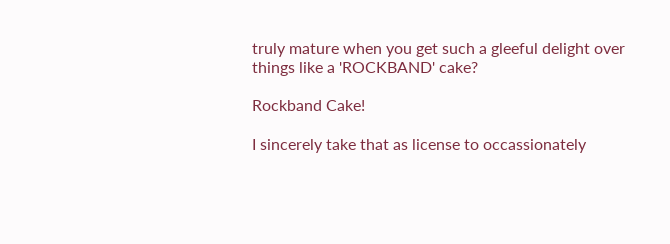truly mature when you get such a gleeful delight over things like a 'ROCKBAND' cake?

Rockband Cake!

I sincerely take that as license to occassionately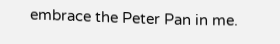embrace the Peter Pan in me.